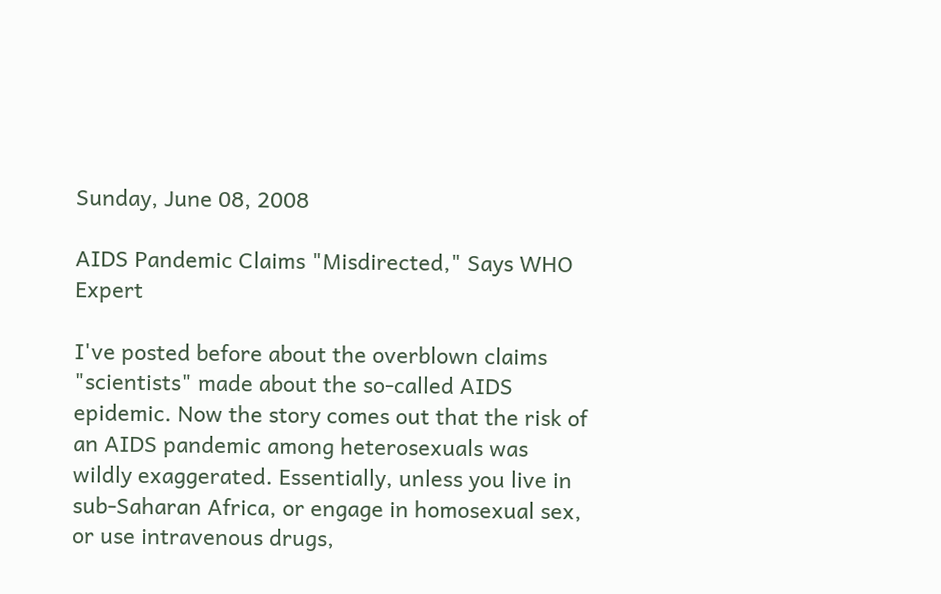Sunday, June 08, 2008

AIDS Pandemic Claims "Misdirected," Says WHO Expert

I've posted before about the overblown claims "scientists" made about the so-called AIDS epidemic. Now the story comes out that the risk of an AIDS pandemic among heterosexuals was wildly exaggerated. Essentially, unless you live in sub-Saharan Africa, or engage in homosexual sex, or use intravenous drugs,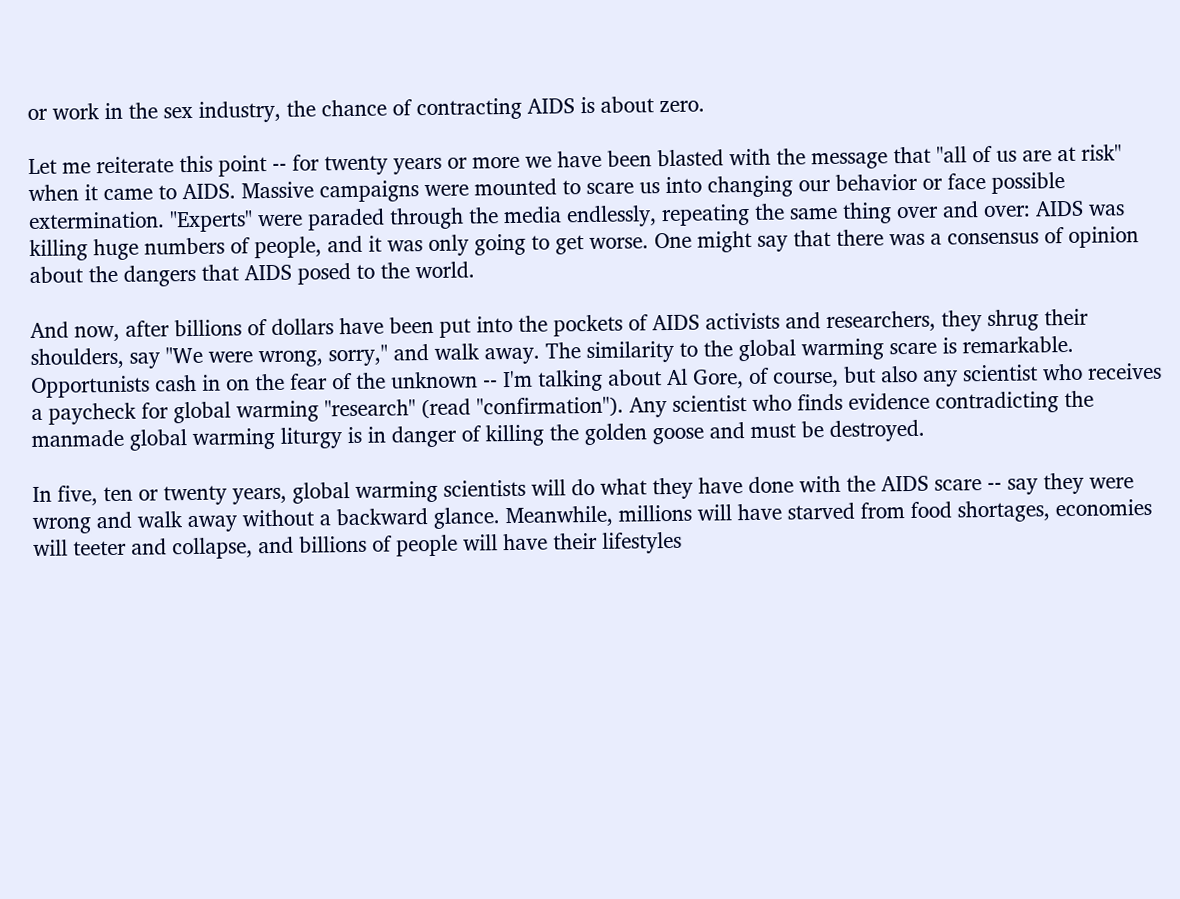or work in the sex industry, the chance of contracting AIDS is about zero.

Let me reiterate this point -- for twenty years or more we have been blasted with the message that "all of us are at risk" when it came to AIDS. Massive campaigns were mounted to scare us into changing our behavior or face possible extermination. "Experts" were paraded through the media endlessly, repeating the same thing over and over: AIDS was killing huge numbers of people, and it was only going to get worse. One might say that there was a consensus of opinion about the dangers that AIDS posed to the world.

And now, after billions of dollars have been put into the pockets of AIDS activists and researchers, they shrug their shoulders, say "We were wrong, sorry," and walk away. The similarity to the global warming scare is remarkable. Opportunists cash in on the fear of the unknown -- I'm talking about Al Gore, of course, but also any scientist who receives a paycheck for global warming "research" (read "confirmation"). Any scientist who finds evidence contradicting the manmade global warming liturgy is in danger of killing the golden goose and must be destroyed.

In five, ten or twenty years, global warming scientists will do what they have done with the AIDS scare -- say they were wrong and walk away without a backward glance. Meanwhile, millions will have starved from food shortages, economies will teeter and collapse, and billions of people will have their lifestyles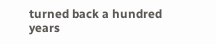turned back a hundred years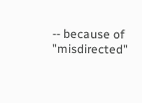-- because of "misdirected"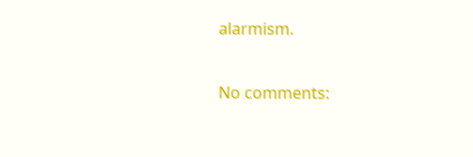alarmism.

No comments: